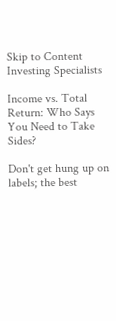Skip to Content
Investing Specialists

Income vs. Total Return: Who Says You Need to Take Sides?

Don't get hung up on labels; the best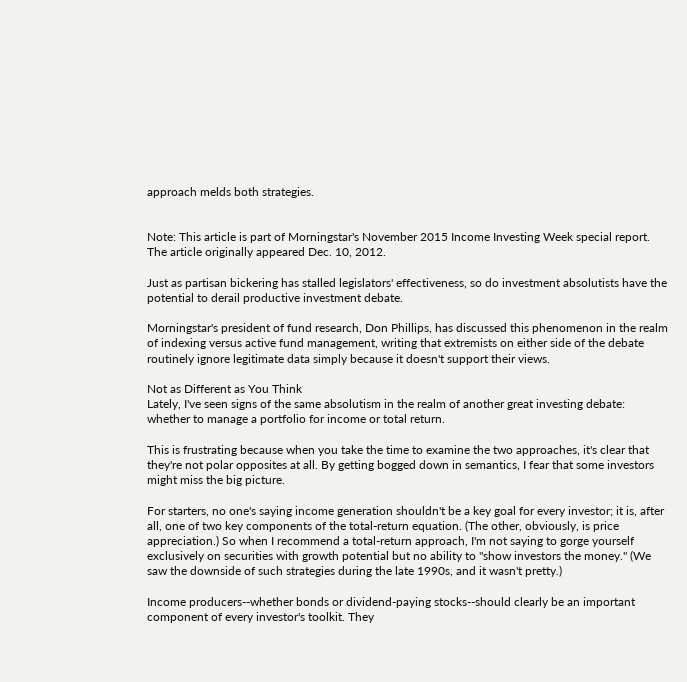approach melds both strategies.


Note: This article is part of Morningstar's November 2015 Income Investing Week special report. The article originally appeared Dec. 10, 2012.

Just as partisan bickering has stalled legislators' effectiveness, so do investment absolutists have the potential to derail productive investment debate.

Morningstar's president of fund research, Don Phillips, has discussed this phenomenon in the realm of indexing versus active fund management, writing that extremists on either side of the debate routinely ignore legitimate data simply because it doesn't support their views.

Not as Different as You Think
Lately, I've seen signs of the same absolutism in the realm of another great investing debate: whether to manage a portfolio for income or total return.

This is frustrating because when you take the time to examine the two approaches, it's clear that they're not polar opposites at all. By getting bogged down in semantics, I fear that some investors might miss the big picture.

For starters, no one's saying income generation shouldn't be a key goal for every investor; it is, after all, one of two key components of the total-return equation. (The other, obviously, is price appreciation.) So when I recommend a total-return approach, I'm not saying to gorge yourself exclusively on securities with growth potential but no ability to "show investors the money." (We saw the downside of such strategies during the late 1990s, and it wasn't pretty.)

Income producers--whether bonds or dividend-paying stocks--should clearly be an important component of every investor's toolkit. They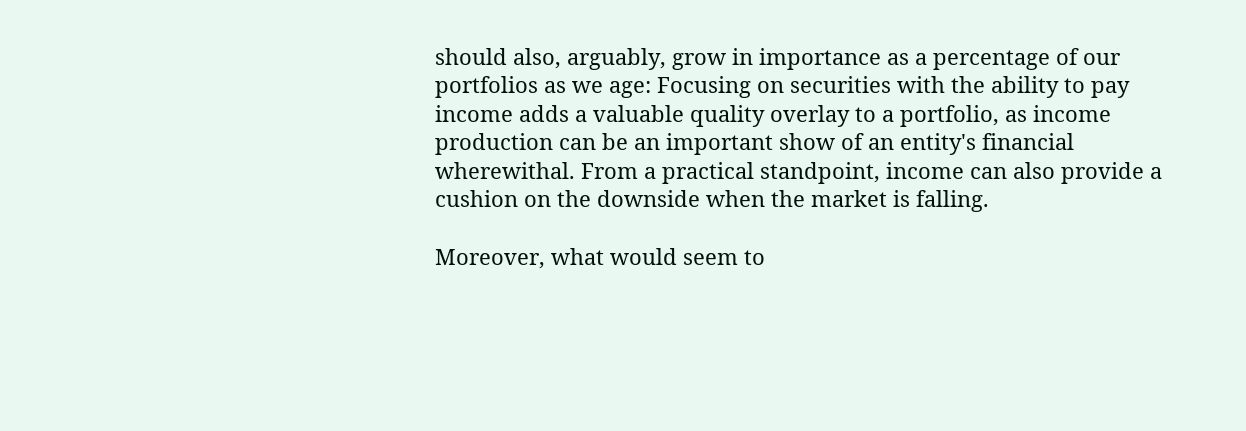should also, arguably, grow in importance as a percentage of our portfolios as we age: Focusing on securities with the ability to pay income adds a valuable quality overlay to a portfolio, as income production can be an important show of an entity's financial wherewithal. From a practical standpoint, income can also provide a cushion on the downside when the market is falling.

Moreover, what would seem to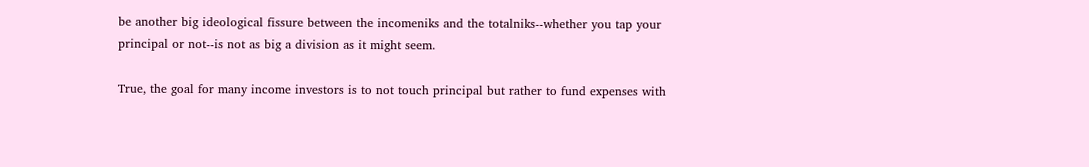be another big ideological fissure between the incomeniks and the totalniks--whether you tap your principal or not--is not as big a division as it might seem.

True, the goal for many income investors is to not touch principal but rather to fund expenses with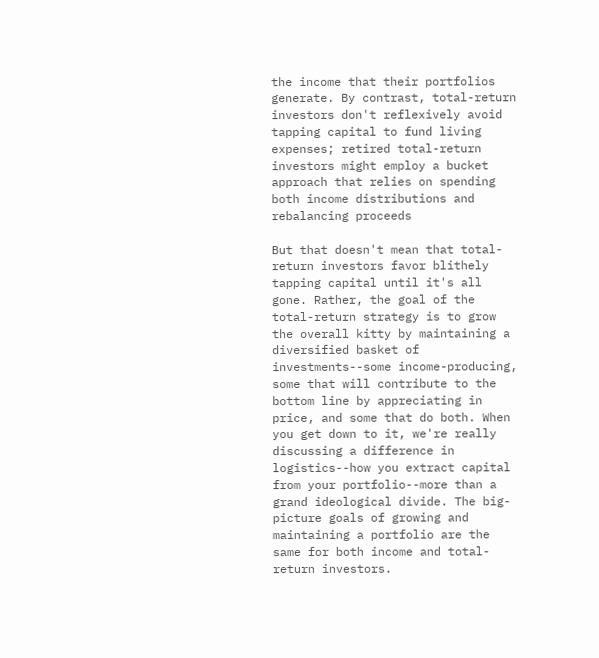the income that their portfolios generate. By contrast, total-return investors don't reflexively avoid tapping capital to fund living expenses; retired total-return investors might employ a bucket approach that relies on spending both income distributions and rebalancing proceeds

But that doesn't mean that total-return investors favor blithely tapping capital until it's all gone. Rather, the goal of the total-return strategy is to grow the overall kitty by maintaining a diversified basket of investments--some income-producing, some that will contribute to the bottom line by appreciating in price, and some that do both. When you get down to it, we're really discussing a difference in logistics--how you extract capital from your portfolio--more than a grand ideological divide. The big-picture goals of growing and maintaining a portfolio are the same for both income and total-return investors.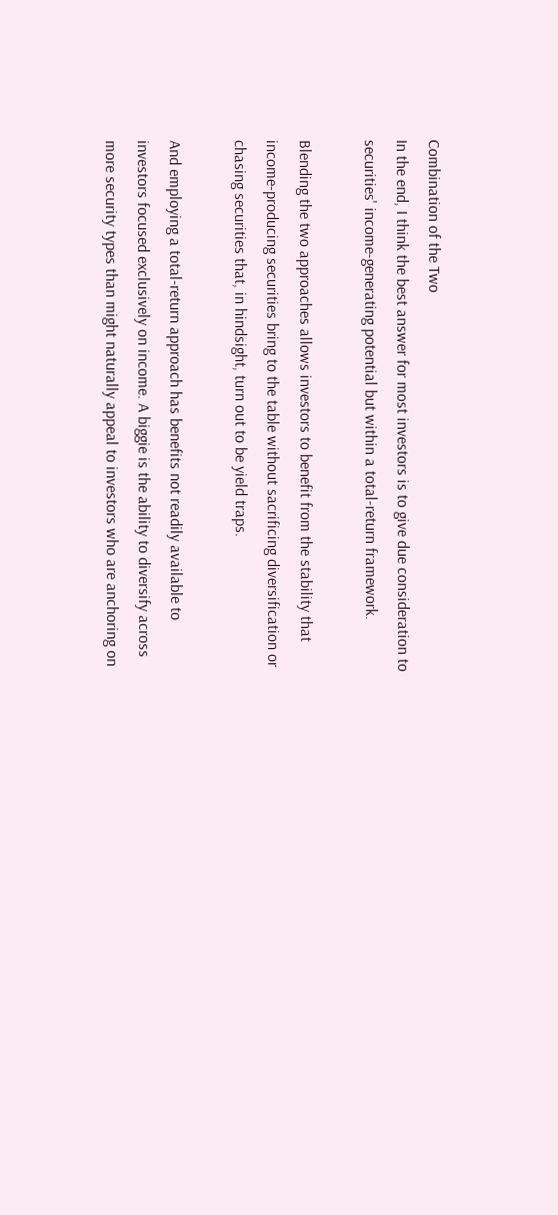Combination of the Two
In the end, I think the best answer for most investors is to give due consideration to securities' income-generating potential but within a total-return framework.

Blending the two approaches allows investors to benefit from the stability that income-producing securities bring to the table without sacrificing diversification or chasing securities that, in hindsight, turn out to be yield traps.

And employing a total-return approach has benefits not readily available to investors focused exclusively on income. A biggie is the ability to diversify across more security types than might naturally appeal to investors who are anchoring on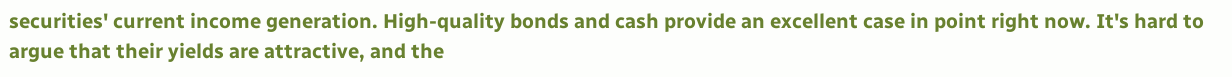securities' current income generation. High-quality bonds and cash provide an excellent case in point right now. It's hard to argue that their yields are attractive, and the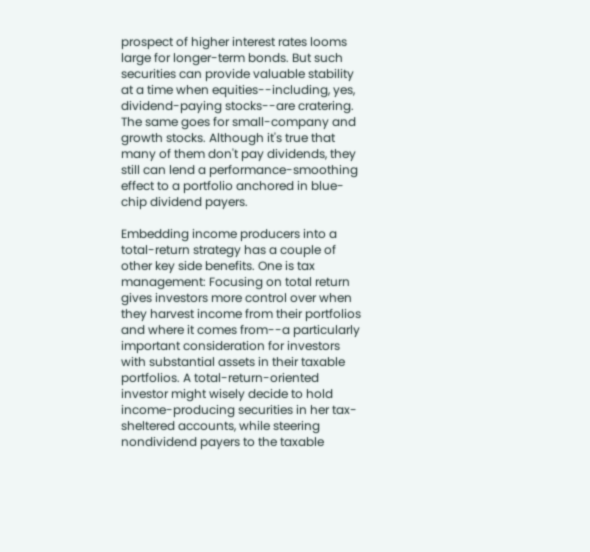prospect of higher interest rates looms large for longer-term bonds. But such securities can provide valuable stability at a time when equities--including, yes, dividend-paying stocks--are cratering. The same goes for small-company and growth stocks. Although it's true that many of them don't pay dividends, they still can lend a performance-smoothing effect to a portfolio anchored in blue-chip dividend payers.

Embedding income producers into a total-return strategy has a couple of other key side benefits. One is tax management: Focusing on total return gives investors more control over when they harvest income from their portfolios and where it comes from--a particularly important consideration for investors with substantial assets in their taxable portfolios. A total-return-oriented investor might wisely decide to hold income-producing securities in her tax-sheltered accounts, while steering nondividend payers to the taxable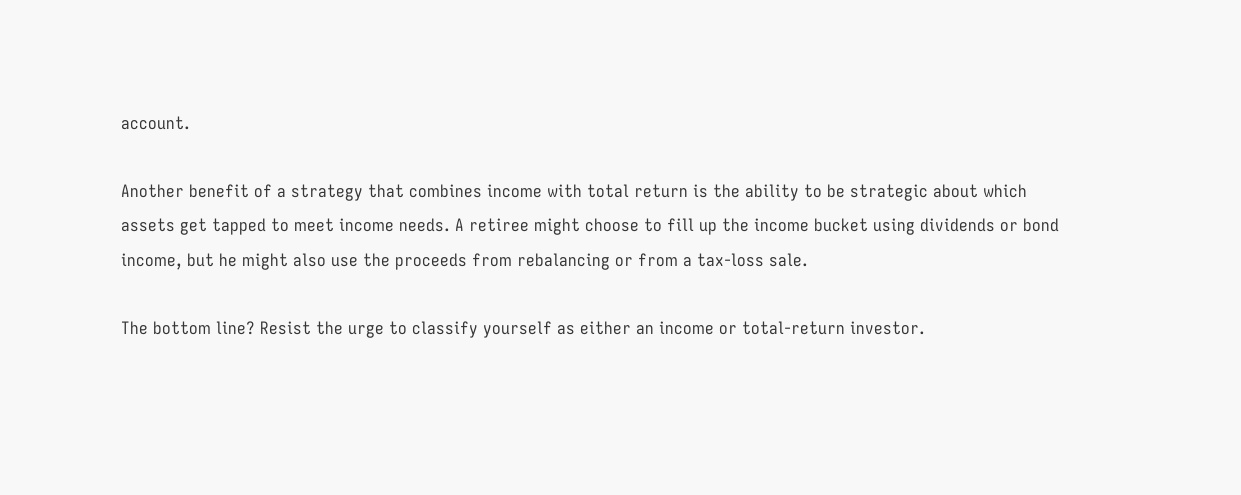account.

Another benefit of a strategy that combines income with total return is the ability to be strategic about which assets get tapped to meet income needs. A retiree might choose to fill up the income bucket using dividends or bond income, but he might also use the proceeds from rebalancing or from a tax-loss sale.

The bottom line? Resist the urge to classify yourself as either an income or total-return investor.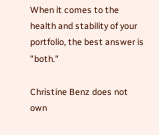When it comes to the health and stability of your portfolio, the best answer is "both."

Christine Benz does not own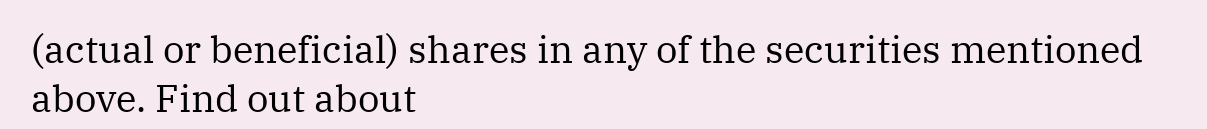(actual or beneficial) shares in any of the securities mentioned above. Find out about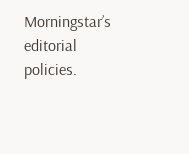Morningstar’s editorial policies.